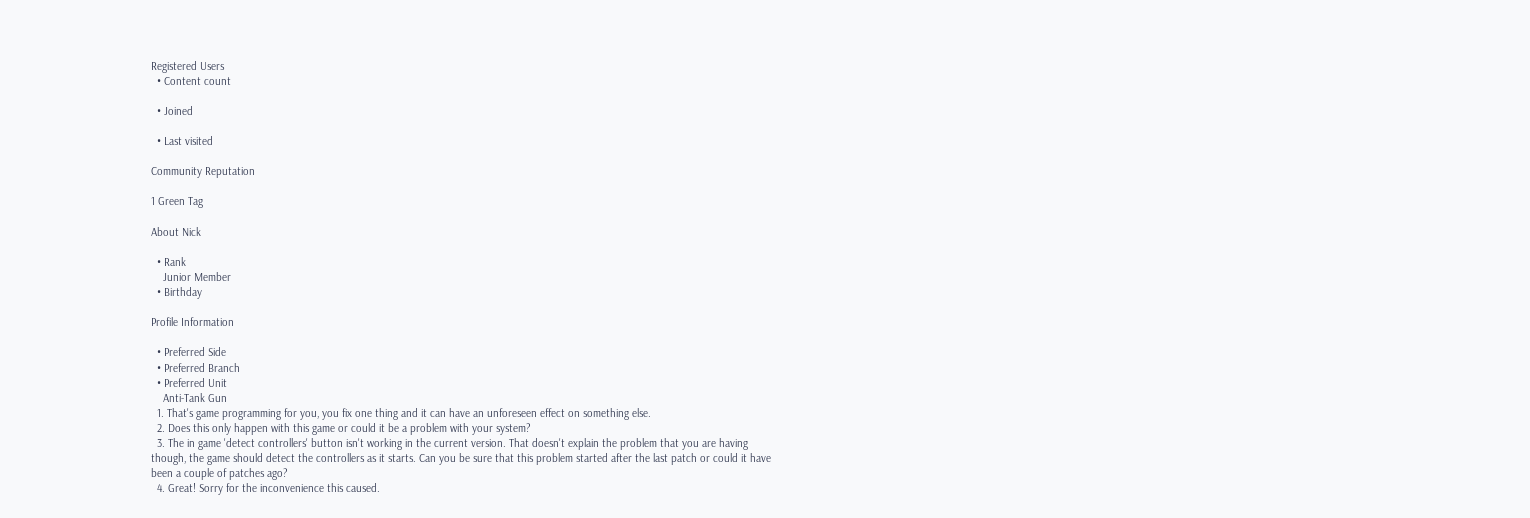Registered Users
  • Content count

  • Joined

  • Last visited

Community Reputation

1 Green Tag

About Nick

  • Rank
    Junior Member
  • Birthday

Profile Information

  • Preferred Side
  • Preferred Branch
  • Preferred Unit
    Anti-Tank Gun
  1. That's game programming for you, you fix one thing and it can have an unforeseen effect on something else.
  2. Does this only happen with this game or could it be a problem with your system?
  3. The in game 'detect controllers' button isn't working in the current version. That doesn't explain the problem that you are having though, the game should detect the controllers as it starts. Can you be sure that this problem started after the last patch or could it have been a couple of patches ago?
  4. Great! Sorry for the inconvenience this caused.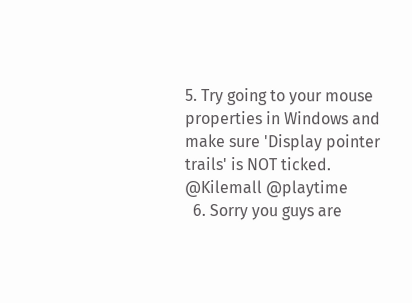5. Try going to your mouse properties in Windows and make sure 'Display pointer trails' is NOT ticked. @Kilemall @playtime
  6. Sorry you guys are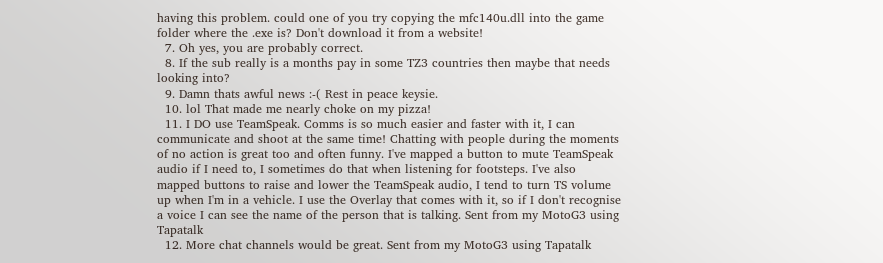having this problem. could one of you try copying the mfc140u.dll into the game folder where the .exe is? Don't download it from a website!
  7. Oh yes, you are probably correct.
  8. If the sub really is a months pay in some TZ3 countries then maybe that needs looking into?
  9. Damn thats awful news :-( Rest in peace keysie.
  10. lol That made me nearly choke on my pizza!
  11. I DO use TeamSpeak. Comms is so much easier and faster with it, I can communicate and shoot at the same time! Chatting with people during the moments of no action is great too and often funny. I've mapped a button to mute TeamSpeak audio if I need to, I sometimes do that when listening for footsteps. I've also mapped buttons to raise and lower the TeamSpeak audio, I tend to turn TS volume up when I'm in a vehicle. I use the Overlay that comes with it, so if I don't recognise a voice I can see the name of the person that is talking. Sent from my MotoG3 using Tapatalk
  12. More chat channels would be great. Sent from my MotoG3 using Tapatalk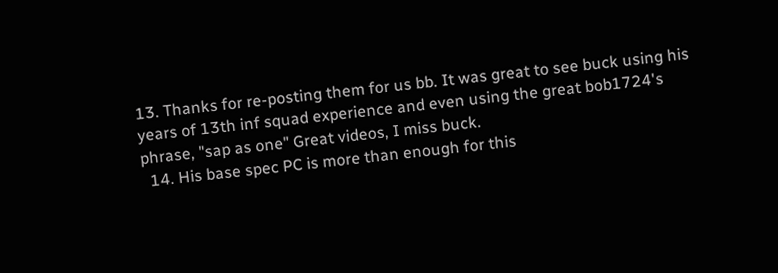13. Thanks for re-posting them for us bb. It was great to see buck using his years of 13th inf squad experience and even using the great bob1724's phrase, "sap as one" Great videos, I miss buck.
  14. His base spec PC is more than enough for this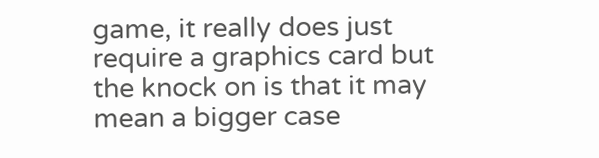game, it really does just require a graphics card but the knock on is that it may mean a bigger case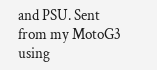and PSU. Sent from my MotoG3 using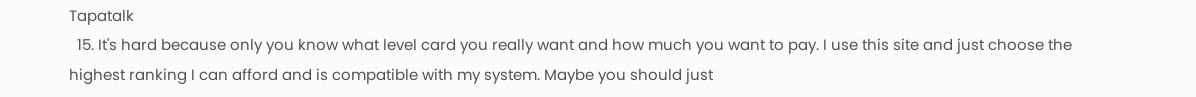Tapatalk
  15. It's hard because only you know what level card you really want and how much you want to pay. I use this site and just choose the highest ranking I can afford and is compatible with my system. Maybe you should just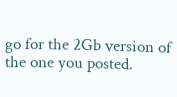go for the 2Gb version of the one you posted.